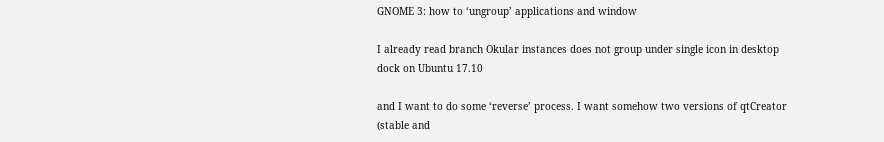GNOME 3: how to ‘ungroup’ applications and window

I already read branch Okular instances does not group under single icon in desktop dock on Ubuntu 17.10

and I want to do some ‘reverse’ process. I want somehow two versions of qtCreator (stable and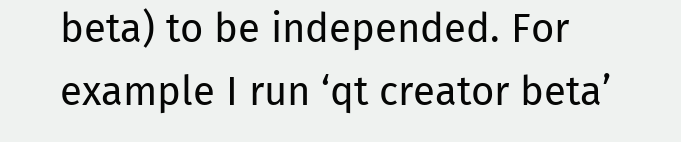beta) to be independed. For example I run ‘qt creator beta’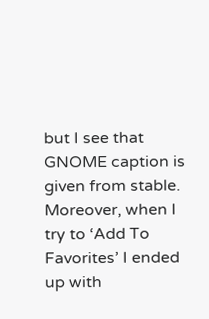but I see that GNOME caption is given from stable. Moreover, when I try to ‘Add To Favorites’ I ended up with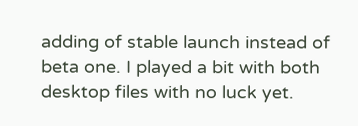adding of stable launch instead of beta one. I played a bit with both desktop files with no luck yet.